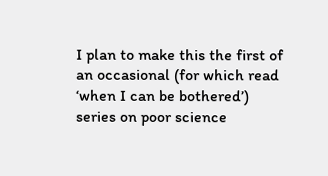I plan to make this the first of an occasional (for which read ‘when I can be bothered’) series on poor science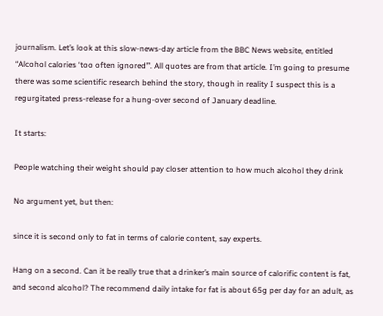journalism. Let’s look at this slow-news-day article from the BBC News website, entitled “Alcohol calories ‘too often ignored’”. All quotes are from that article. I’m going to presume there was some scientific research behind the story, though in reality I suspect this is a regurgitated press-release for a hung-over second of January deadline.

It starts:

People watching their weight should pay closer attention to how much alcohol they drink

No argument yet, but then:

since it is second only to fat in terms of calorie content, say experts.

Hang on a second. Can it be really true that a drinker’s main source of calorific content is fat, and second alcohol? The recommend daily intake for fat is about 65g per day for an adult, as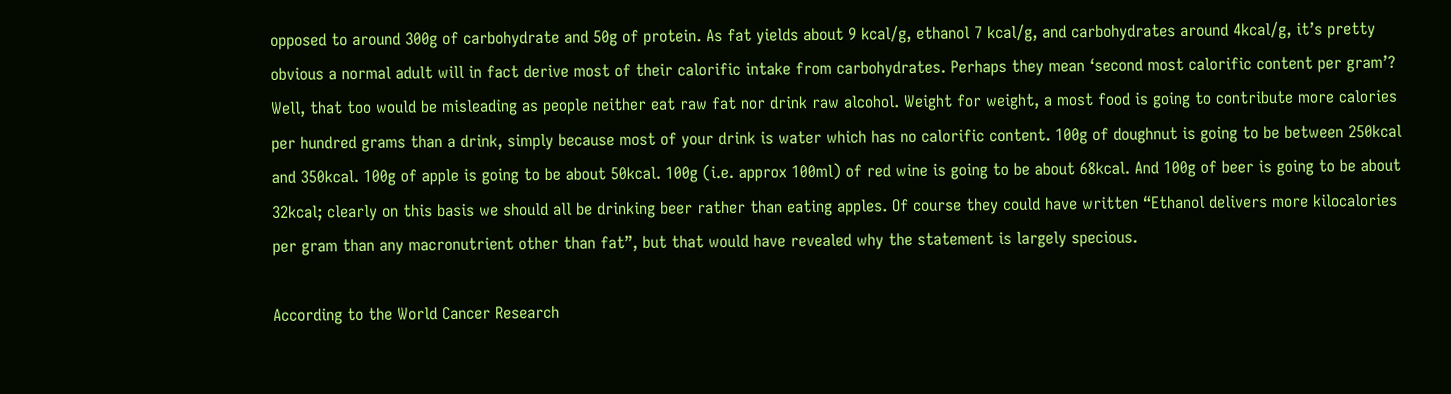opposed to around 300g of carbohydrate and 50g of protein. As fat yields about 9 kcal/g, ethanol 7 kcal/g, and carbohydrates around 4kcal/g, it’s pretty obvious a normal adult will in fact derive most of their calorific intake from carbohydrates. Perhaps they mean ‘second most calorific content per gram’? Well, that too would be misleading as people neither eat raw fat nor drink raw alcohol. Weight for weight, a most food is going to contribute more calories per hundred grams than a drink, simply because most of your drink is water which has no calorific content. 100g of doughnut is going to be between 250kcal and 350kcal. 100g of apple is going to be about 50kcal. 100g (i.e. approx 100ml) of red wine is going to be about 68kcal. And 100g of beer is going to be about 32kcal; clearly on this basis we should all be drinking beer rather than eating apples. Of course they could have written “Ethanol delivers more kilocalories per gram than any macronutrient other than fat”, but that would have revealed why the statement is largely specious.

According to the World Cancer Research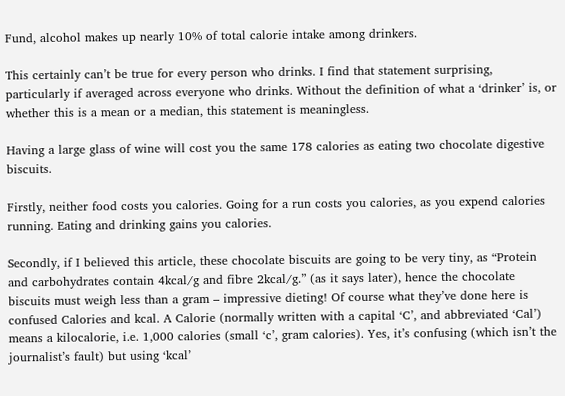Fund, alcohol makes up nearly 10% of total calorie intake among drinkers.

This certainly can’t be true for every person who drinks. I find that statement surprising, particularly if averaged across everyone who drinks. Without the definition of what a ‘drinker’ is, or whether this is a mean or a median, this statement is meaningless.

Having a large glass of wine will cost you the same 178 calories as eating two chocolate digestive biscuits.

Firstly, neither food costs you calories. Going for a run costs you calories, as you expend calories running. Eating and drinking gains you calories.

Secondly, if I believed this article, these chocolate biscuits are going to be very tiny, as “Protein and carbohydrates contain 4kcal/g and fibre 2kcal/g.” (as it says later), hence the chocolate biscuits must weigh less than a gram – impressive dieting! Of course what they’ve done here is confused Calories and kcal. A Calorie (normally written with a capital ‘C’, and abbreviated ‘Cal’) means a kilocalorie, i.e. 1,000 calories (small ‘c’, gram calories). Yes, it’s confusing (which isn’t the journalist’s fault) but using ‘kcal’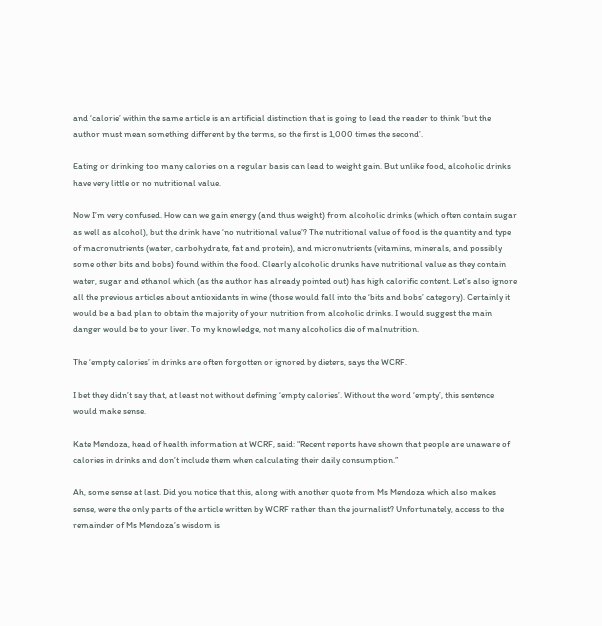and ‘calorie’ within the same article is an artificial distinction that is going to lead the reader to think ‘but the author must mean something different by the terms, so the first is 1,000 times the second’.

Eating or drinking too many calories on a regular basis can lead to weight gain. But unlike food, alcoholic drinks have very little or no nutritional value.

Now I’m very confused. How can we gain energy (and thus weight) from alcoholic drinks (which often contain sugar as well as alcohol), but the drink have ‘no nutritional value’? The nutritional value of food is the quantity and type of macronutrients (water, carbohydrate, fat and protein), and micronutrients (vitamins, minerals, and possibly some other bits and bobs) found within the food. Clearly alcoholic drunks have nutritional value as they contain water, sugar and ethanol which (as the author has already pointed out) has high calorific content. Let’s also ignore all the previous articles about antioxidants in wine (those would fall into the ‘bits and bobs’ category). Certainly it would be a bad plan to obtain the majority of your nutrition from alcoholic drinks. I would suggest the main danger would be to your liver. To my knowledge, not many alcoholics die of malnutrition.

The ‘empty calories’ in drinks are often forgotten or ignored by dieters, says the WCRF.

I bet they didn’t say that, at least not without defining ‘empty calories’. Without the word ‘empty’, this sentence would make sense.

Kate Mendoza, head of health information at WCRF, said: “Recent reports have shown that people are unaware of calories in drinks and don’t include them when calculating their daily consumption.”

Ah, some sense at last. Did you notice that this, along with another quote from Ms Mendoza which also makes sense, were the only parts of the article written by WCRF rather than the journalist? Unfortunately, access to the remainder of Ms Mendoza’s wisdom is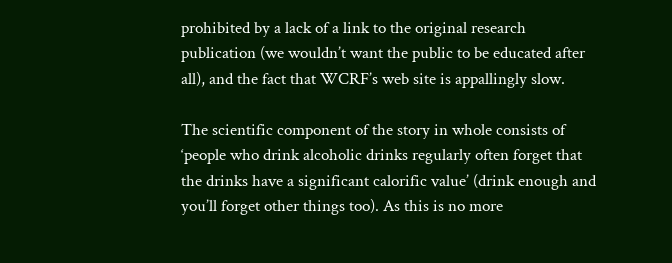prohibited by a lack of a link to the original research publication (we wouldn’t want the public to be educated after all), and the fact that WCRF’s web site is appallingly slow.

The scientific component of the story in whole consists of ‘people who drink alcoholic drinks regularly often forget that the drinks have a significant calorific value’ (drink enough and you’ll forget other things too). As this is no more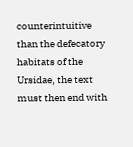counterintuitive than the defecatory habitats of the Ursidae, the text must then end with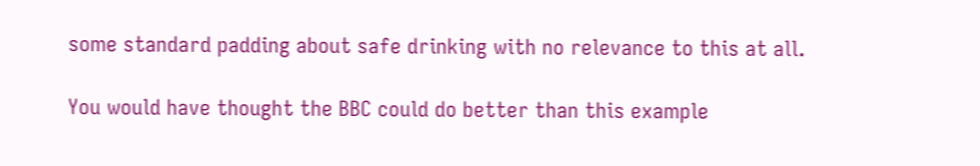some standard padding about safe drinking with no relevance to this at all.

You would have thought the BBC could do better than this example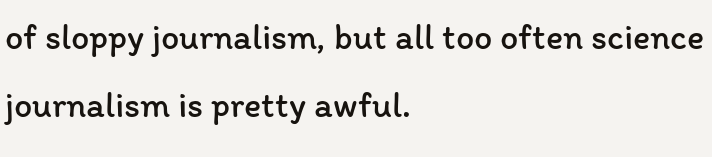of sloppy journalism, but all too often science journalism is pretty awful.